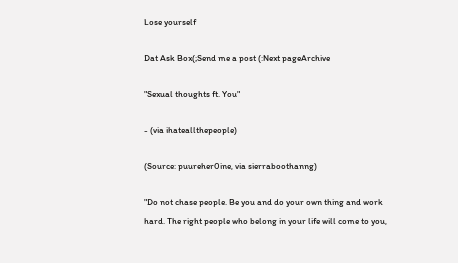Lose yourself

Dat Ask Box(;Send me a post (:Next pageArchive

"Sexual thoughts ft. You"

- (via ihateallthepeople)

(Source: puureher0ine, via sierraboothanng)

"Do not chase people. Be you and do your own thing and work hard. The right people who belong in your life will come to you,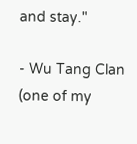and stay."

- Wu Tang Clan (one of my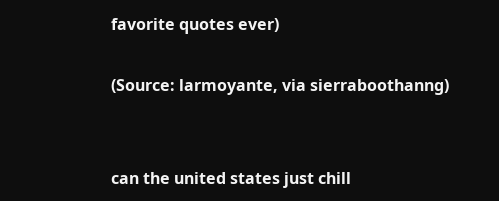favorite quotes ever)

(Source: larmoyante, via sierraboothanng)


can the united states just chill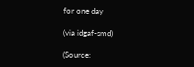for one day

(via idgaf-smd)

(Source: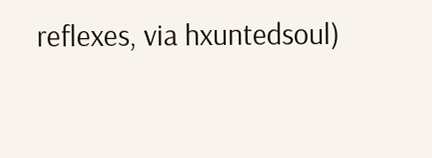reflexes, via hxuntedsoul)